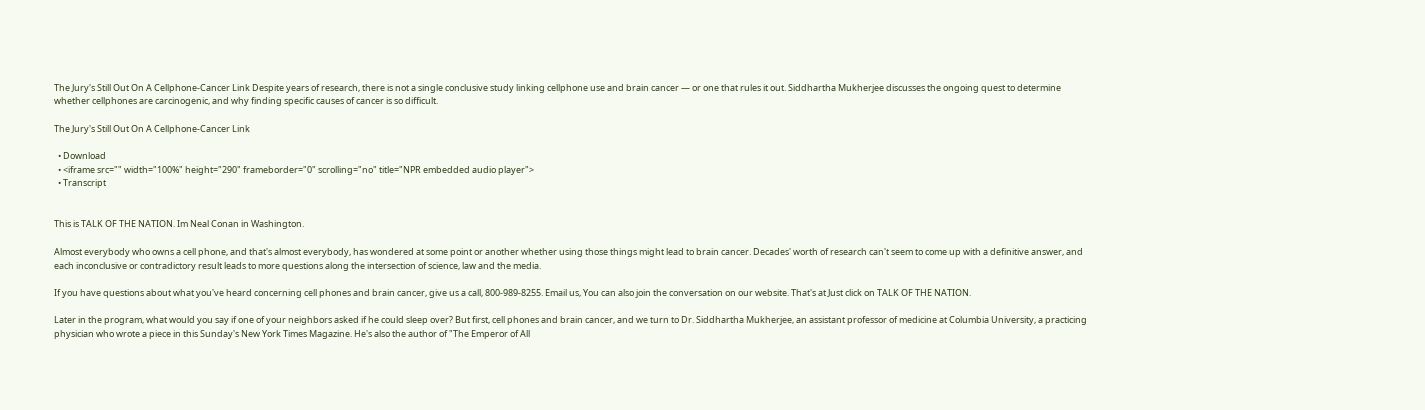The Jury's Still Out On A Cellphone-Cancer Link Despite years of research, there is not a single conclusive study linking cellphone use and brain cancer — or one that rules it out. Siddhartha Mukherjee discusses the ongoing quest to determine whether cellphones are carcinogenic, and why finding specific causes of cancer is so difficult.

The Jury's Still Out On A Cellphone-Cancer Link

  • Download
  • <iframe src="" width="100%" height="290" frameborder="0" scrolling="no" title="NPR embedded audio player">
  • Transcript


This is TALK OF THE NATION. Im Neal Conan in Washington.

Almost everybody who owns a cell phone, and that's almost everybody, has wondered at some point or another whether using those things might lead to brain cancer. Decades' worth of research can't seem to come up with a definitive answer, and each inconclusive or contradictory result leads to more questions along the intersection of science, law and the media.

If you have questions about what you've heard concerning cell phones and brain cancer, give us a call, 800-989-8255. Email us, You can also join the conversation on our website. That's at Just click on TALK OF THE NATION.

Later in the program, what would you say if one of your neighbors asked if he could sleep over? But first, cell phones and brain cancer, and we turn to Dr. Siddhartha Mukherjee, an assistant professor of medicine at Columbia University, a practicing physician who wrote a piece in this Sunday's New York Times Magazine. He's also the author of "The Emperor of All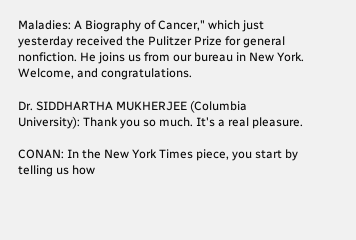Maladies: A Biography of Cancer," which just yesterday received the Pulitzer Prize for general nonfiction. He joins us from our bureau in New York. Welcome, and congratulations.

Dr. SIDDHARTHA MUKHERJEE (Columbia University): Thank you so much. It's a real pleasure.

CONAN: In the New York Times piece, you start by telling us how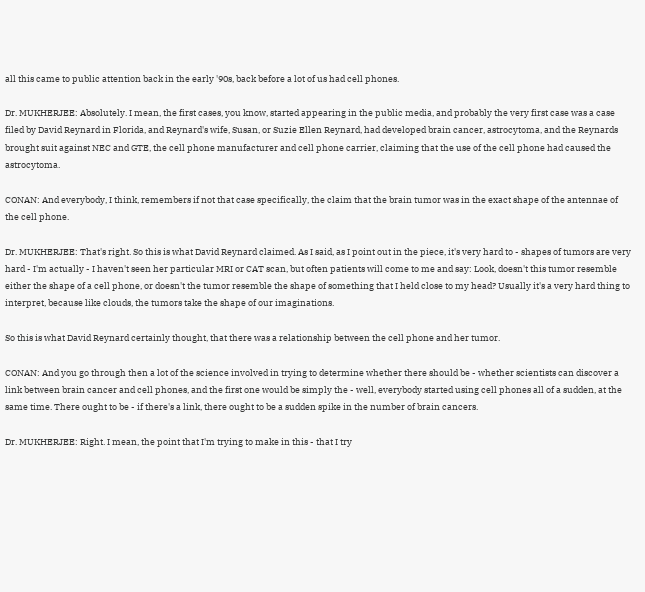all this came to public attention back in the early '90s, back before a lot of us had cell phones.

Dr. MUKHERJEE: Absolutely. I mean, the first cases, you know, started appearing in the public media, and probably the very first case was a case filed by David Reynard in Florida, and Reynard's wife, Susan, or Suzie Ellen Reynard, had developed brain cancer, astrocytoma, and the Reynards brought suit against NEC and GTE, the cell phone manufacturer and cell phone carrier, claiming that the use of the cell phone had caused the astrocytoma.

CONAN: And everybody, I think, remembers if not that case specifically, the claim that the brain tumor was in the exact shape of the antennae of the cell phone.

Dr. MUKHERJEE: That's right. So this is what David Reynard claimed. As I said, as I point out in the piece, it's very hard to - shapes of tumors are very hard - I'm actually - I haven't seen her particular MRI or CAT scan, but often patients will come to me and say: Look, doesn't this tumor resemble either the shape of a cell phone, or doesn't the tumor resemble the shape of something that I held close to my head? Usually it's a very hard thing to interpret, because like clouds, the tumors take the shape of our imaginations.

So this is what David Reynard certainly thought, that there was a relationship between the cell phone and her tumor.

CONAN: And you go through then a lot of the science involved in trying to determine whether there should be - whether scientists can discover a link between brain cancer and cell phones, and the first one would be simply the - well, everybody started using cell phones all of a sudden, at the same time. There ought to be - if there's a link, there ought to be a sudden spike in the number of brain cancers.

Dr. MUKHERJEE: Right. I mean, the point that I'm trying to make in this - that I try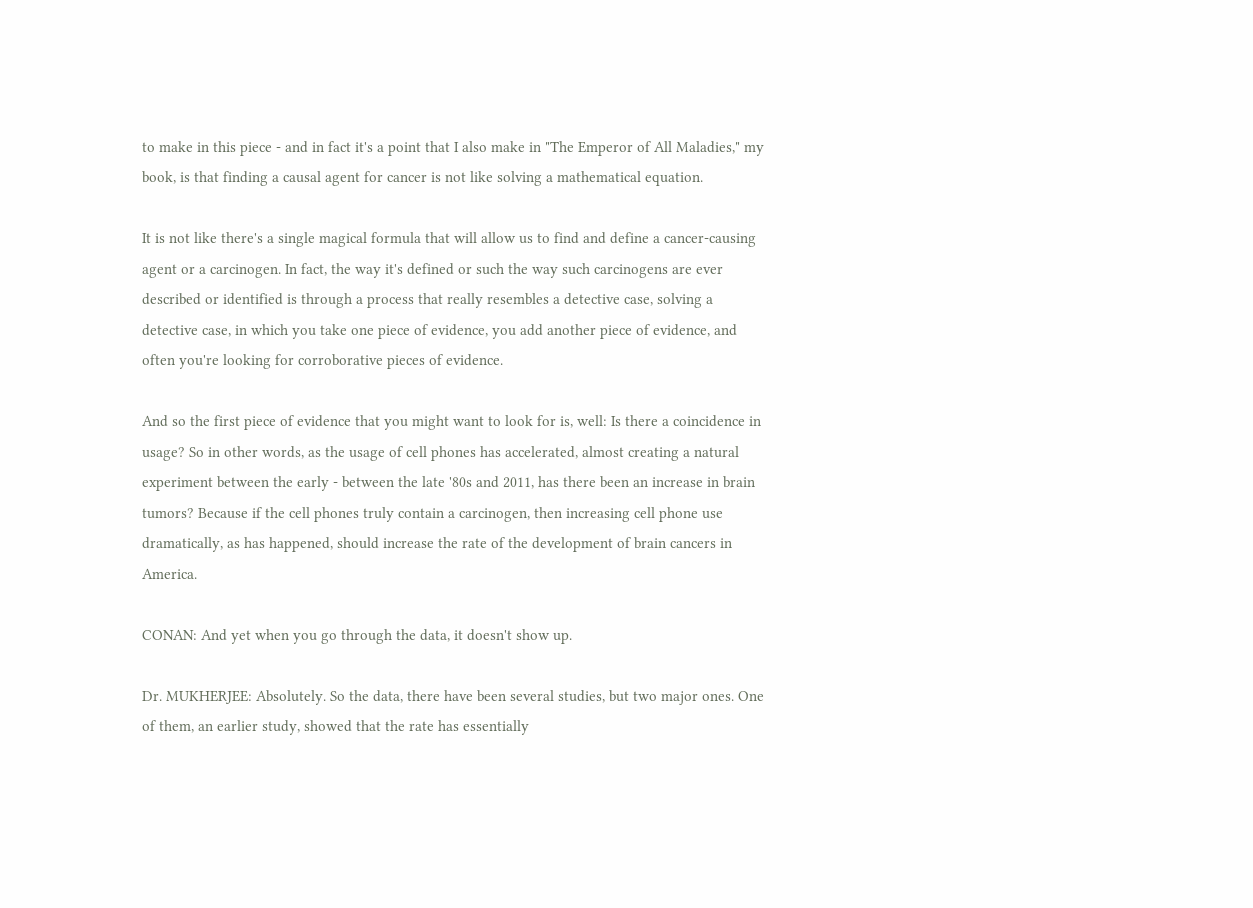to make in this piece - and in fact it's a point that I also make in "The Emperor of All Maladies," my book, is that finding a causal agent for cancer is not like solving a mathematical equation.

It is not like there's a single magical formula that will allow us to find and define a cancer-causing agent or a carcinogen. In fact, the way it's defined or such the way such carcinogens are ever described or identified is through a process that really resembles a detective case, solving a detective case, in which you take one piece of evidence, you add another piece of evidence, and often you're looking for corroborative pieces of evidence.

And so the first piece of evidence that you might want to look for is, well: Is there a coincidence in usage? So in other words, as the usage of cell phones has accelerated, almost creating a natural experiment between the early - between the late '80s and 2011, has there been an increase in brain tumors? Because if the cell phones truly contain a carcinogen, then increasing cell phone use dramatically, as has happened, should increase the rate of the development of brain cancers in America.

CONAN: And yet when you go through the data, it doesn't show up.

Dr. MUKHERJEE: Absolutely. So the data, there have been several studies, but two major ones. One of them, an earlier study, showed that the rate has essentially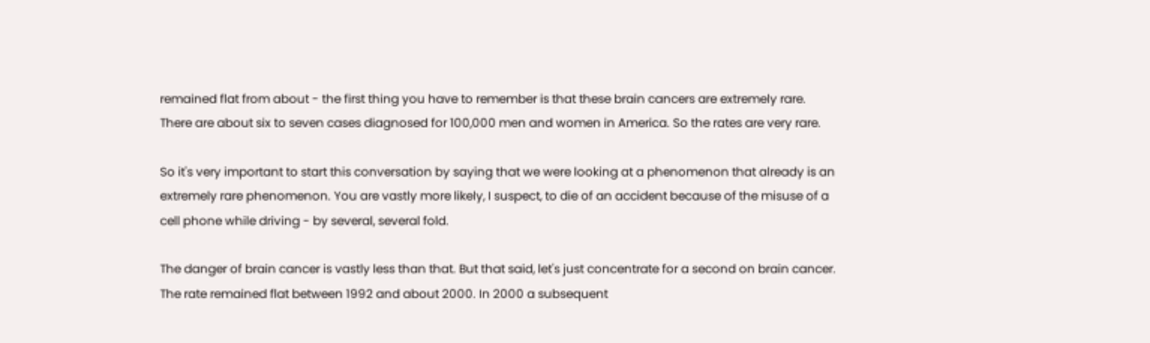remained flat from about - the first thing you have to remember is that these brain cancers are extremely rare. There are about six to seven cases diagnosed for 100,000 men and women in America. So the rates are very rare.

So it's very important to start this conversation by saying that we were looking at a phenomenon that already is an extremely rare phenomenon. You are vastly more likely, I suspect, to die of an accident because of the misuse of a cell phone while driving - by several, several fold.

The danger of brain cancer is vastly less than that. But that said, let's just concentrate for a second on brain cancer. The rate remained flat between 1992 and about 2000. In 2000 a subsequent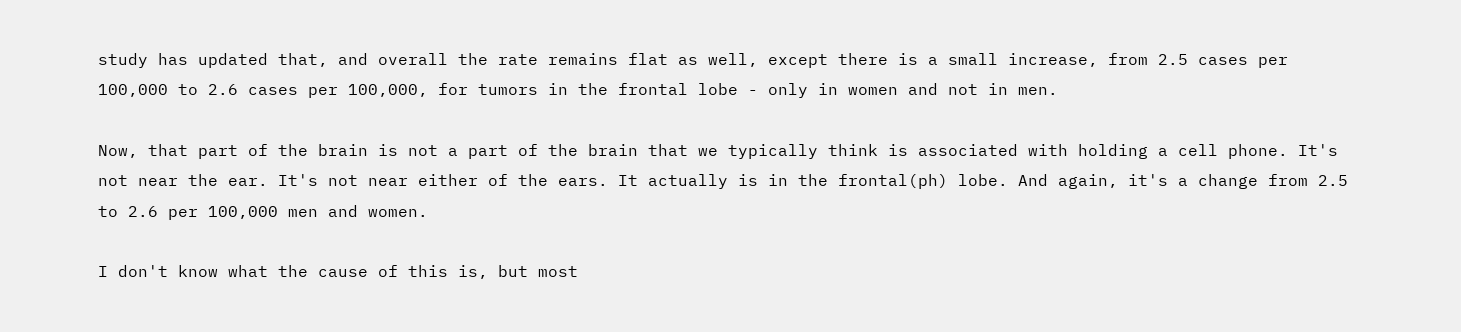study has updated that, and overall the rate remains flat as well, except there is a small increase, from 2.5 cases per 100,000 to 2.6 cases per 100,000, for tumors in the frontal lobe - only in women and not in men.

Now, that part of the brain is not a part of the brain that we typically think is associated with holding a cell phone. It's not near the ear. It's not near either of the ears. It actually is in the frontal(ph) lobe. And again, it's a change from 2.5 to 2.6 per 100,000 men and women.

I don't know what the cause of this is, but most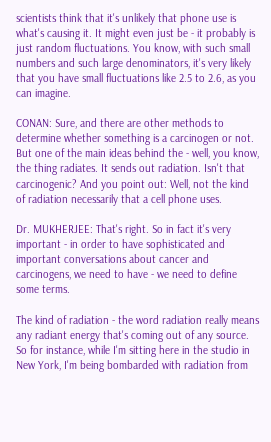scientists think that it's unlikely that phone use is what's causing it. It might even just be - it probably is just random fluctuations. You know, with such small numbers and such large denominators, it's very likely that you have small fluctuations like 2.5 to 2.6, as you can imagine.

CONAN: Sure, and there are other methods to determine whether something is a carcinogen or not. But one of the main ideas behind the - well, you know, the thing radiates. It sends out radiation. Isn't that carcinogenic? And you point out: Well, not the kind of radiation necessarily that a cell phone uses.

Dr. MUKHERJEE: That's right. So in fact it's very important - in order to have sophisticated and important conversations about cancer and carcinogens, we need to have - we need to define some terms.

The kind of radiation - the word radiation really means any radiant energy that's coming out of any source. So for instance, while I'm sitting here in the studio in New York, I'm being bombarded with radiation from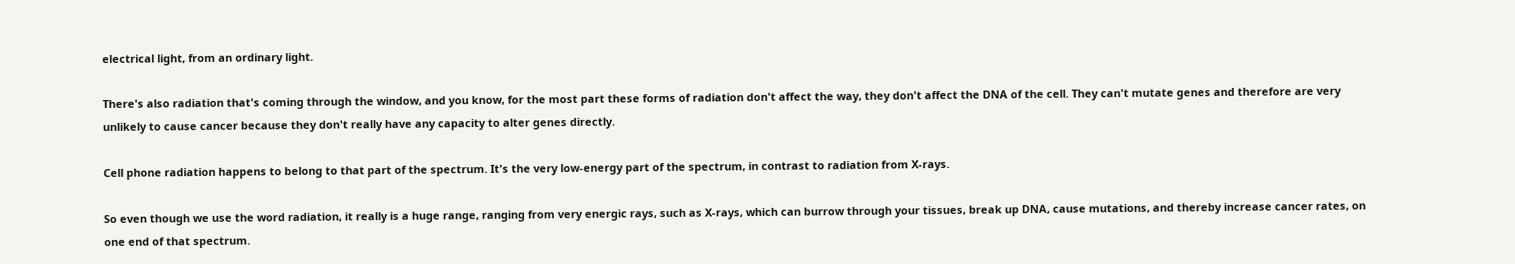electrical light, from an ordinary light.

There's also radiation that's coming through the window, and you know, for the most part these forms of radiation don't affect the way, they don't affect the DNA of the cell. They can't mutate genes and therefore are very unlikely to cause cancer because they don't really have any capacity to alter genes directly.

Cell phone radiation happens to belong to that part of the spectrum. It's the very low-energy part of the spectrum, in contrast to radiation from X-rays.

So even though we use the word radiation, it really is a huge range, ranging from very energic rays, such as X-rays, which can burrow through your tissues, break up DNA, cause mutations, and thereby increase cancer rates, on one end of that spectrum.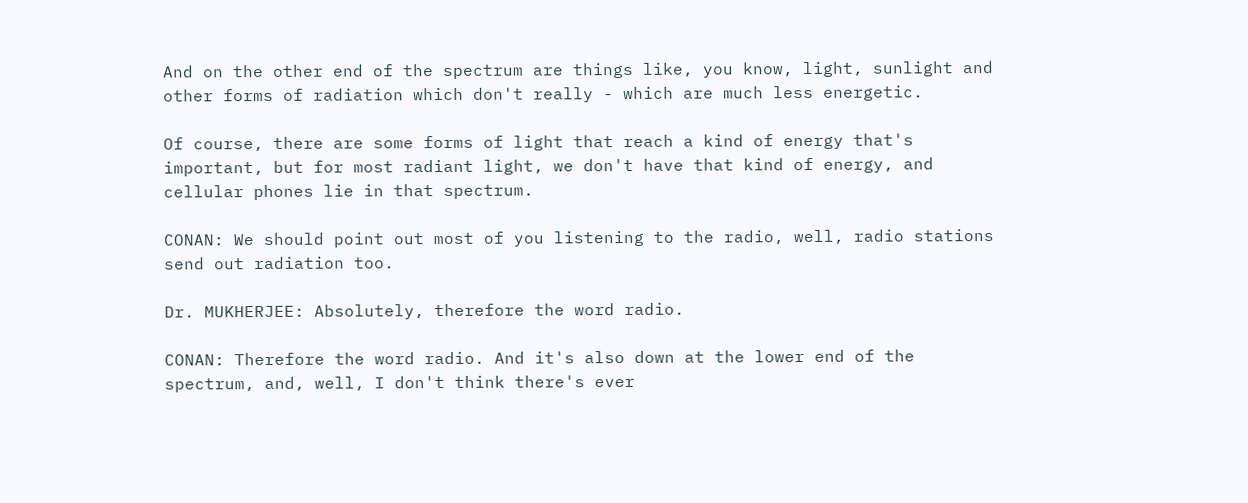And on the other end of the spectrum are things like, you know, light, sunlight and other forms of radiation which don't really - which are much less energetic.

Of course, there are some forms of light that reach a kind of energy that's important, but for most radiant light, we don't have that kind of energy, and cellular phones lie in that spectrum.

CONAN: We should point out most of you listening to the radio, well, radio stations send out radiation too.

Dr. MUKHERJEE: Absolutely, therefore the word radio.

CONAN: Therefore the word radio. And it's also down at the lower end of the spectrum, and, well, I don't think there's ever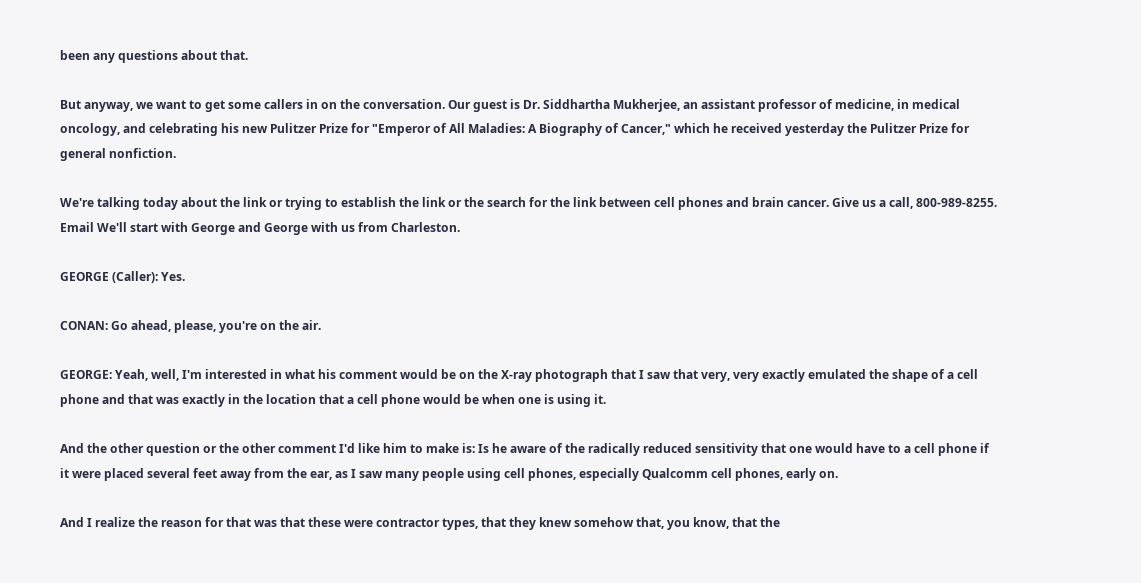been any questions about that.

But anyway, we want to get some callers in on the conversation. Our guest is Dr. Siddhartha Mukherjee, an assistant professor of medicine, in medical oncology, and celebrating his new Pulitzer Prize for "Emperor of All Maladies: A Biography of Cancer," which he received yesterday the Pulitzer Prize for general nonfiction.

We're talking today about the link or trying to establish the link or the search for the link between cell phones and brain cancer. Give us a call, 800-989-8255. Email We'll start with George and George with us from Charleston.

GEORGE (Caller): Yes.

CONAN: Go ahead, please, you're on the air.

GEORGE: Yeah, well, I'm interested in what his comment would be on the X-ray photograph that I saw that very, very exactly emulated the shape of a cell phone and that was exactly in the location that a cell phone would be when one is using it.

And the other question or the other comment I'd like him to make is: Is he aware of the radically reduced sensitivity that one would have to a cell phone if it were placed several feet away from the ear, as I saw many people using cell phones, especially Qualcomm cell phones, early on.

And I realize the reason for that was that these were contractor types, that they knew somehow that, you know, that the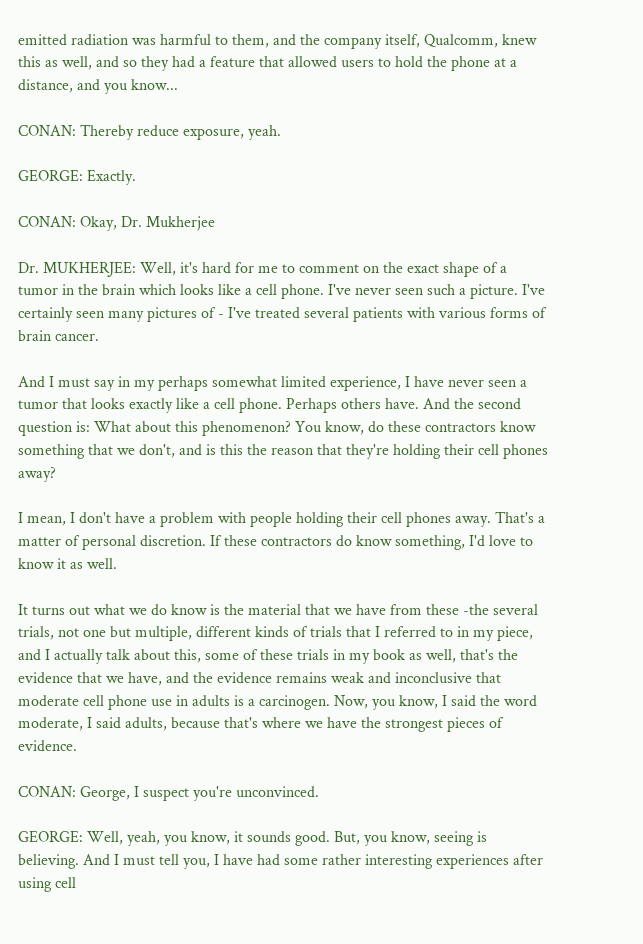emitted radiation was harmful to them, and the company itself, Qualcomm, knew this as well, and so they had a feature that allowed users to hold the phone at a distance, and you know...

CONAN: Thereby reduce exposure, yeah.

GEORGE: Exactly.

CONAN: Okay, Dr. Mukherjee

Dr. MUKHERJEE: Well, it's hard for me to comment on the exact shape of a tumor in the brain which looks like a cell phone. I've never seen such a picture. I've certainly seen many pictures of - I've treated several patients with various forms of brain cancer.

And I must say in my perhaps somewhat limited experience, I have never seen a tumor that looks exactly like a cell phone. Perhaps others have. And the second question is: What about this phenomenon? You know, do these contractors know something that we don't, and is this the reason that they're holding their cell phones away?

I mean, I don't have a problem with people holding their cell phones away. That's a matter of personal discretion. If these contractors do know something, I'd love to know it as well.

It turns out what we do know is the material that we have from these -the several trials, not one but multiple, different kinds of trials that I referred to in my piece, and I actually talk about this, some of these trials in my book as well, that's the evidence that we have, and the evidence remains weak and inconclusive that moderate cell phone use in adults is a carcinogen. Now, you know, I said the word moderate, I said adults, because that's where we have the strongest pieces of evidence.

CONAN: George, I suspect you're unconvinced.

GEORGE: Well, yeah, you know, it sounds good. But, you know, seeing is believing. And I must tell you, I have had some rather interesting experiences after using cell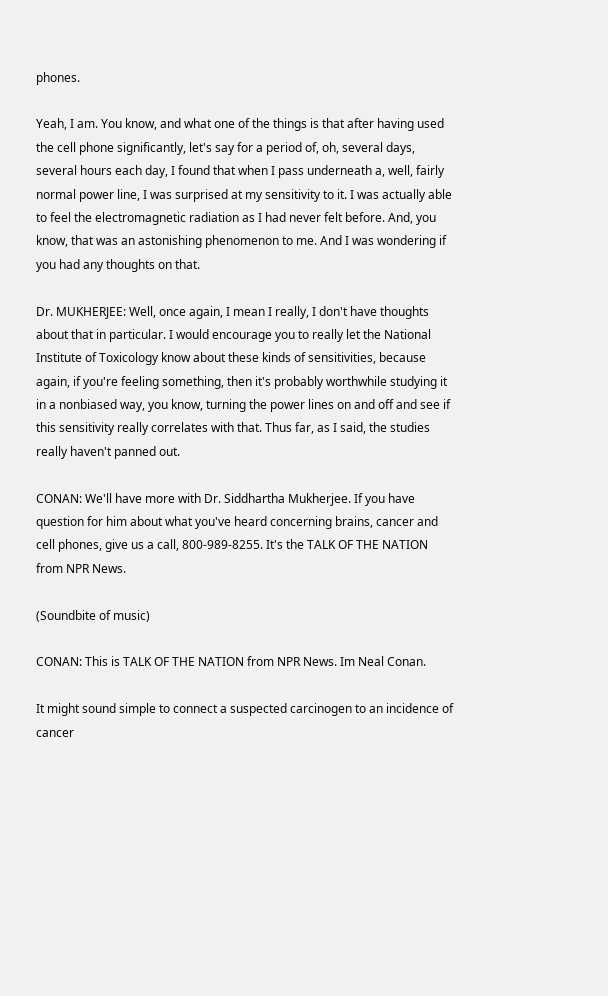phones.

Yeah, I am. You know, and what one of the things is that after having used the cell phone significantly, let's say for a period of, oh, several days, several hours each day, I found that when I pass underneath a, well, fairly normal power line, I was surprised at my sensitivity to it. I was actually able to feel the electromagnetic radiation as I had never felt before. And, you know, that was an astonishing phenomenon to me. And I was wondering if you had any thoughts on that.

Dr. MUKHERJEE: Well, once again, I mean I really, I don't have thoughts about that in particular. I would encourage you to really let the National Institute of Toxicology know about these kinds of sensitivities, because again, if you're feeling something, then it's probably worthwhile studying it in a nonbiased way, you know, turning the power lines on and off and see if this sensitivity really correlates with that. Thus far, as I said, the studies really haven't panned out.

CONAN: We'll have more with Dr. Siddhartha Mukherjee. If you have question for him about what you've heard concerning brains, cancer and cell phones, give us a call, 800-989-8255. It's the TALK OF THE NATION from NPR News.

(Soundbite of music)

CONAN: This is TALK OF THE NATION from NPR News. Im Neal Conan.

It might sound simple to connect a suspected carcinogen to an incidence of cancer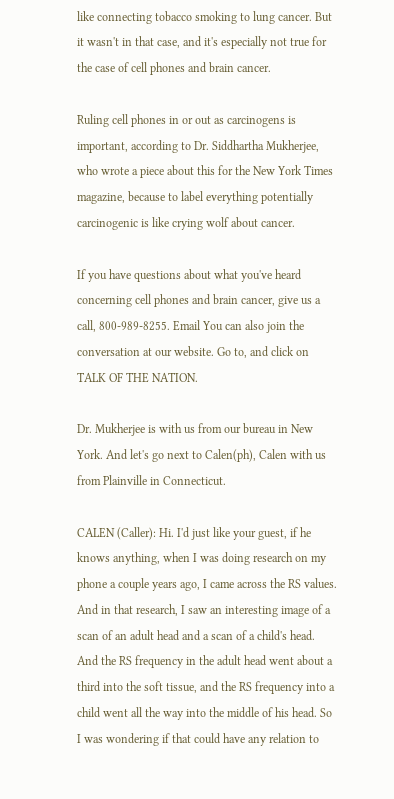like connecting tobacco smoking to lung cancer. But it wasn't in that case, and it's especially not true for the case of cell phones and brain cancer.

Ruling cell phones in or out as carcinogens is important, according to Dr. Siddhartha Mukherjee, who wrote a piece about this for the New York Times magazine, because to label everything potentially carcinogenic is like crying wolf about cancer.

If you have questions about what you've heard concerning cell phones and brain cancer, give us a call, 800-989-8255. Email You can also join the conversation at our website. Go to, and click on TALK OF THE NATION.

Dr. Mukherjee is with us from our bureau in New York. And let's go next to Calen(ph), Calen with us from Plainville in Connecticut.

CALEN (Caller): Hi. I'd just like your guest, if he knows anything, when I was doing research on my phone a couple years ago, I came across the RS values. And in that research, I saw an interesting image of a scan of an adult head and a scan of a child's head. And the RS frequency in the adult head went about a third into the soft tissue, and the RS frequency into a child went all the way into the middle of his head. So I was wondering if that could have any relation to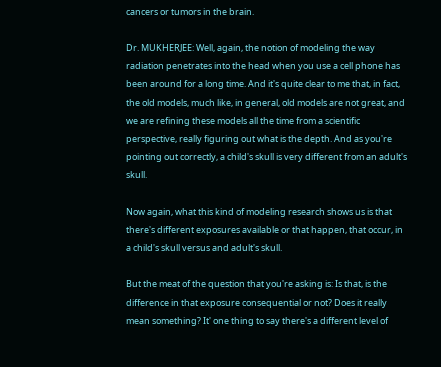cancers or tumors in the brain.

Dr. MUKHERJEE: Well, again, the notion of modeling the way radiation penetrates into the head when you use a cell phone has been around for a long time. And it's quite clear to me that, in fact, the old models, much like, in general, old models are not great, and we are refining these models all the time from a scientific perspective, really figuring out what is the depth. And as you're pointing out correctly, a child's skull is very different from an adult's skull.

Now again, what this kind of modeling research shows us is that there's different exposures available or that happen, that occur, in a child's skull versus and adult's skull.

But the meat of the question that you're asking is: Is that, is the difference in that exposure consequential or not? Does it really mean something? It' one thing to say there's a different level of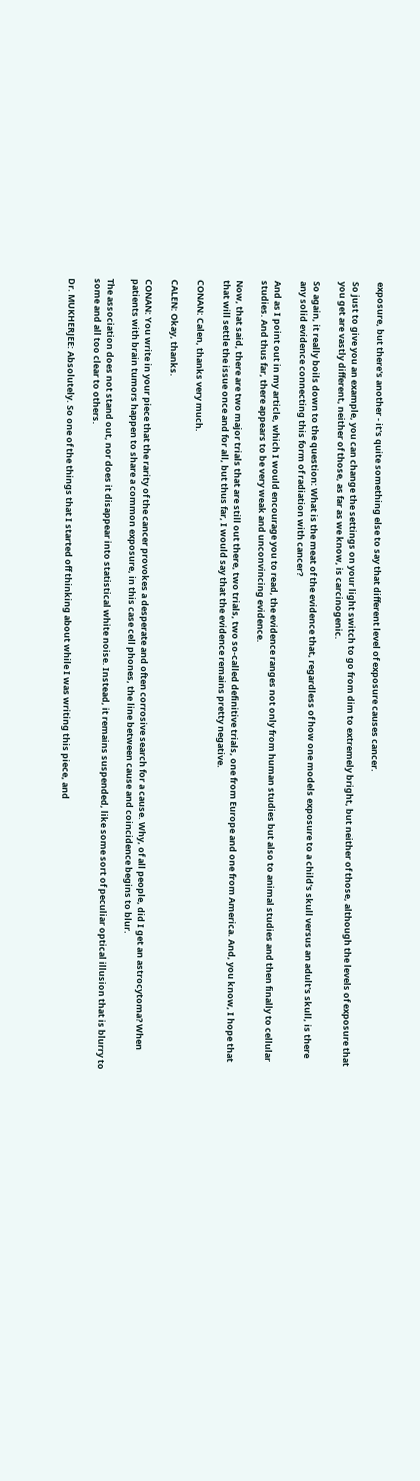exposure, but there's another - it's quite something else to say that different level of exposure causes cancer.

So just to give you an example, you can change the settings on your light switch to go from dim to extremely bright, but neither of those, although the levels of exposure that you get are vastly different, neither of those, as far as we know, is carcinogenic.

So again, it really boils down to the question: What is the meat of the evidence that, regardless of how one models exposure to a child's skull versus an adult's skull, is there any solid evidence connecting this form of radiation with cancer?

And as I point out in my article, which I would encourage you to read, the evidence ranges not only from human studies but also to animal studies and then finally to cellular studies. And thus far, there appears to be very weak and unconvincing evidence.

Now, that said, there are two major trials that are still out there, two trials, two so-called definitive trials, one from Europe and one from America. And, you know, I hope that that will settle the issue once and for all, but thus far, I would say that the evidence remains pretty negative.

CONAN: Calen, thanks very much.

CALEN: Okay, thanks.

CONAN: You write in your piece that the rarity of the cancer provokes a desperate and often corrosive search for a cause. Why, of all people, did I get an astrocytoma? When patients with brain tumors happen to share a common exposure, in this case cell phones, the line between cause and coincidence begins to blur.

The association does not stand out, nor does it disappear into statistical white noise. Instead, it remains suspended, like some sort of peculiar optical illusion that is blurry to some and all too clear to others.

Dr. MUKHERJEE: Absolutely. So one of the things that I started off thinking about while I was writing this piece, and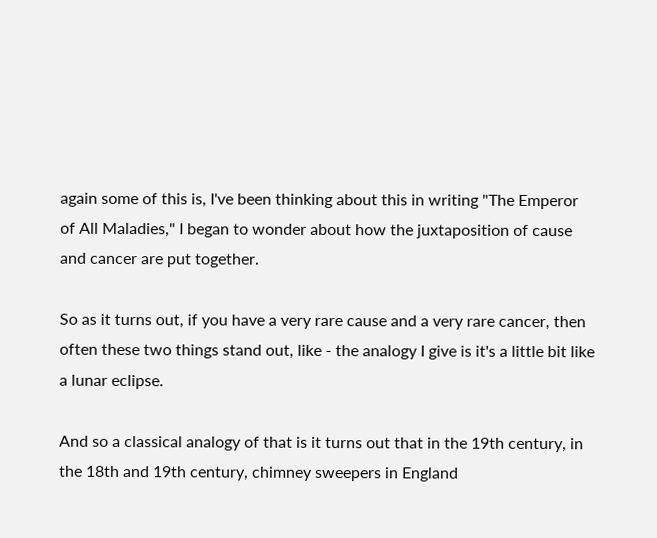again some of this is, I've been thinking about this in writing "The Emperor of All Maladies," I began to wonder about how the juxtaposition of cause and cancer are put together.

So as it turns out, if you have a very rare cause and a very rare cancer, then often these two things stand out, like - the analogy I give is it's a little bit like a lunar eclipse.

And so a classical analogy of that is it turns out that in the 19th century, in the 18th and 19th century, chimney sweepers in England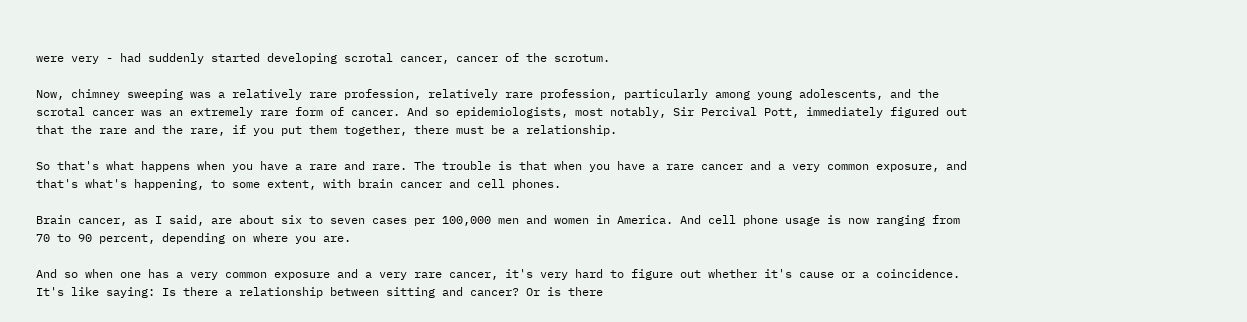were very - had suddenly started developing scrotal cancer, cancer of the scrotum.

Now, chimney sweeping was a relatively rare profession, relatively rare profession, particularly among young adolescents, and the scrotal cancer was an extremely rare form of cancer. And so epidemiologists, most notably, Sir Percival Pott, immediately figured out that the rare and the rare, if you put them together, there must be a relationship.

So that's what happens when you have a rare and rare. The trouble is that when you have a rare cancer and a very common exposure, and that's what's happening, to some extent, with brain cancer and cell phones.

Brain cancer, as I said, are about six to seven cases per 100,000 men and women in America. And cell phone usage is now ranging from 70 to 90 percent, depending on where you are.

And so when one has a very common exposure and a very rare cancer, it's very hard to figure out whether it's cause or a coincidence. It's like saying: Is there a relationship between sitting and cancer? Or is there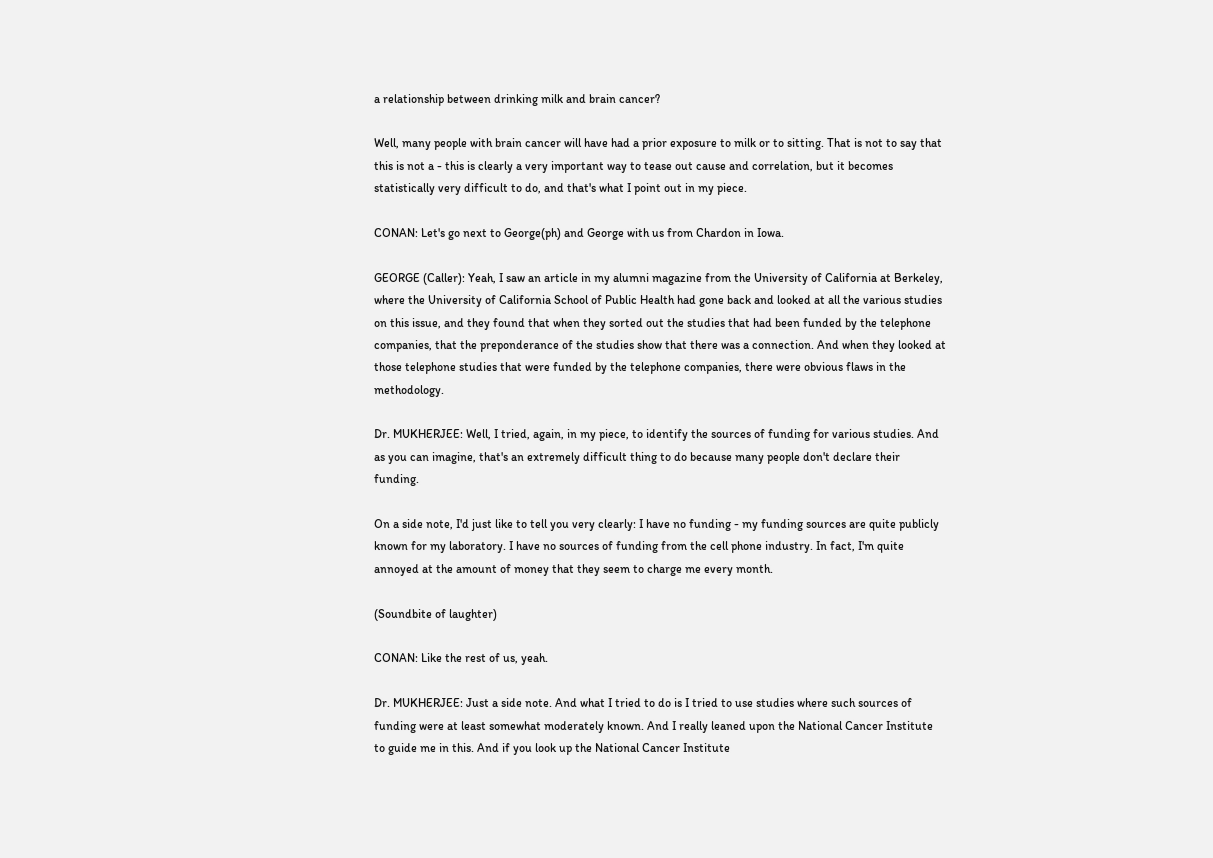a relationship between drinking milk and brain cancer?

Well, many people with brain cancer will have had a prior exposure to milk or to sitting. That is not to say that this is not a - this is clearly a very important way to tease out cause and correlation, but it becomes statistically very difficult to do, and that's what I point out in my piece.

CONAN: Let's go next to George(ph) and George with us from Chardon in Iowa.

GEORGE (Caller): Yeah, I saw an article in my alumni magazine from the University of California at Berkeley, where the University of California School of Public Health had gone back and looked at all the various studies on this issue, and they found that when they sorted out the studies that had been funded by the telephone companies, that the preponderance of the studies show that there was a connection. And when they looked at those telephone studies that were funded by the telephone companies, there were obvious flaws in the methodology.

Dr. MUKHERJEE: Well, I tried, again, in my piece, to identify the sources of funding for various studies. And as you can imagine, that's an extremely difficult thing to do because many people don't declare their funding.

On a side note, I'd just like to tell you very clearly: I have no funding - my funding sources are quite publicly known for my laboratory. I have no sources of funding from the cell phone industry. In fact, I'm quite annoyed at the amount of money that they seem to charge me every month.

(Soundbite of laughter)

CONAN: Like the rest of us, yeah.

Dr. MUKHERJEE: Just a side note. And what I tried to do is I tried to use studies where such sources of funding were at least somewhat moderately known. And I really leaned upon the National Cancer Institute to guide me in this. And if you look up the National Cancer Institute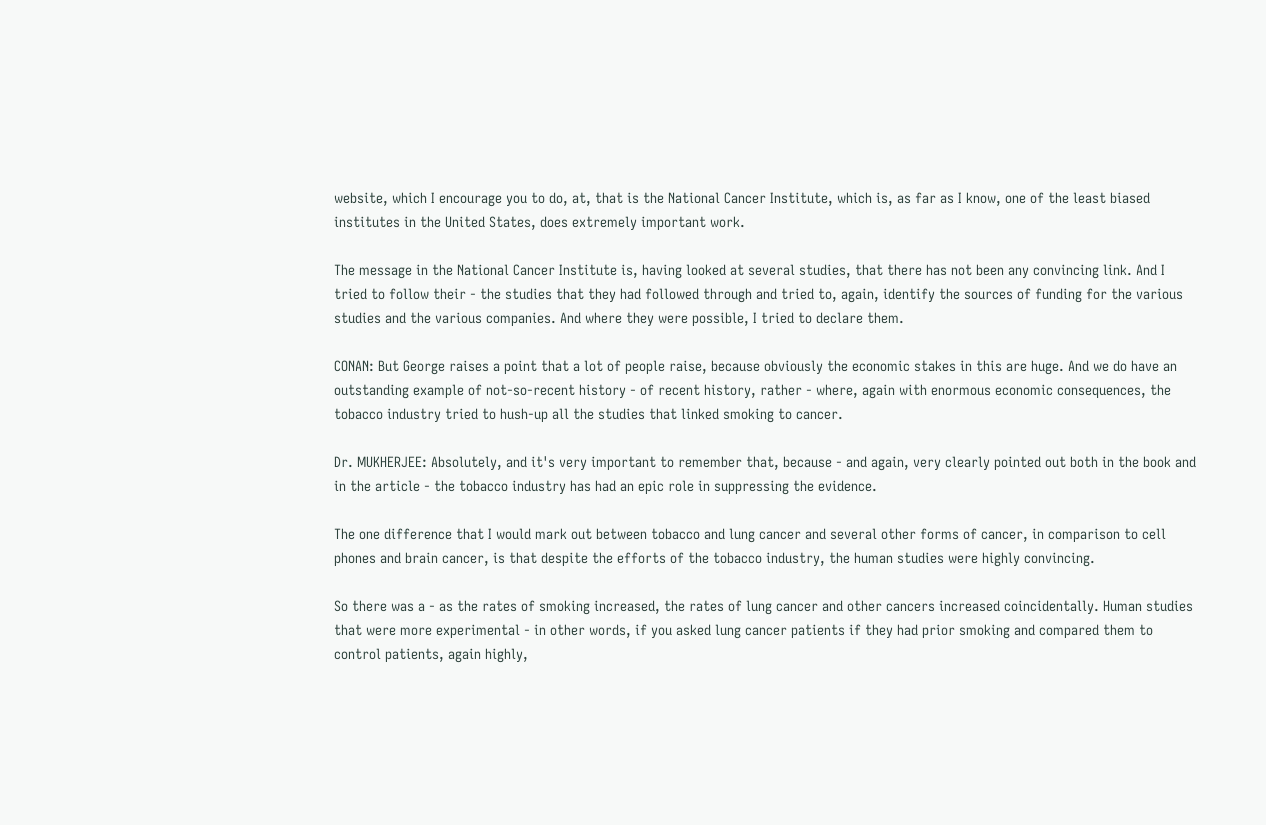website, which I encourage you to do, at, that is the National Cancer Institute, which is, as far as I know, one of the least biased institutes in the United States, does extremely important work.

The message in the National Cancer Institute is, having looked at several studies, that there has not been any convincing link. And I tried to follow their - the studies that they had followed through and tried to, again, identify the sources of funding for the various studies and the various companies. And where they were possible, I tried to declare them.

CONAN: But George raises a point that a lot of people raise, because obviously the economic stakes in this are huge. And we do have an outstanding example of not-so-recent history - of recent history, rather - where, again with enormous economic consequences, the tobacco industry tried to hush-up all the studies that linked smoking to cancer.

Dr. MUKHERJEE: Absolutely, and it's very important to remember that, because - and again, very clearly pointed out both in the book and in the article - the tobacco industry has had an epic role in suppressing the evidence.

The one difference that I would mark out between tobacco and lung cancer and several other forms of cancer, in comparison to cell phones and brain cancer, is that despite the efforts of the tobacco industry, the human studies were highly convincing.

So there was a - as the rates of smoking increased, the rates of lung cancer and other cancers increased coincidentally. Human studies that were more experimental - in other words, if you asked lung cancer patients if they had prior smoking and compared them to control patients, again highly,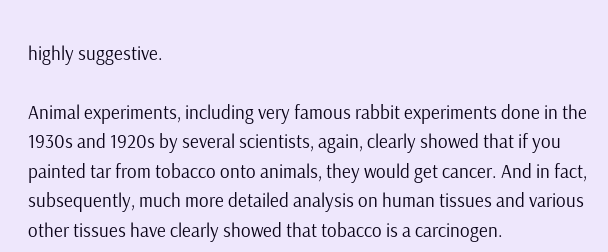highly suggestive.

Animal experiments, including very famous rabbit experiments done in the 1930s and 1920s by several scientists, again, clearly showed that if you painted tar from tobacco onto animals, they would get cancer. And in fact, subsequently, much more detailed analysis on human tissues and various other tissues have clearly showed that tobacco is a carcinogen.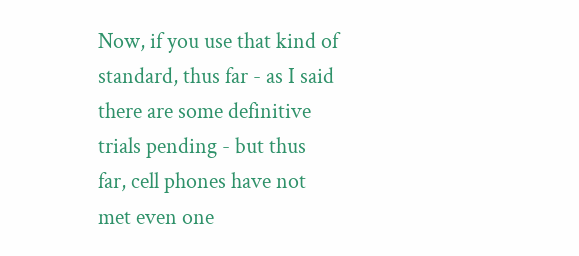Now, if you use that kind of standard, thus far - as I said there are some definitive trials pending - but thus far, cell phones have not met even one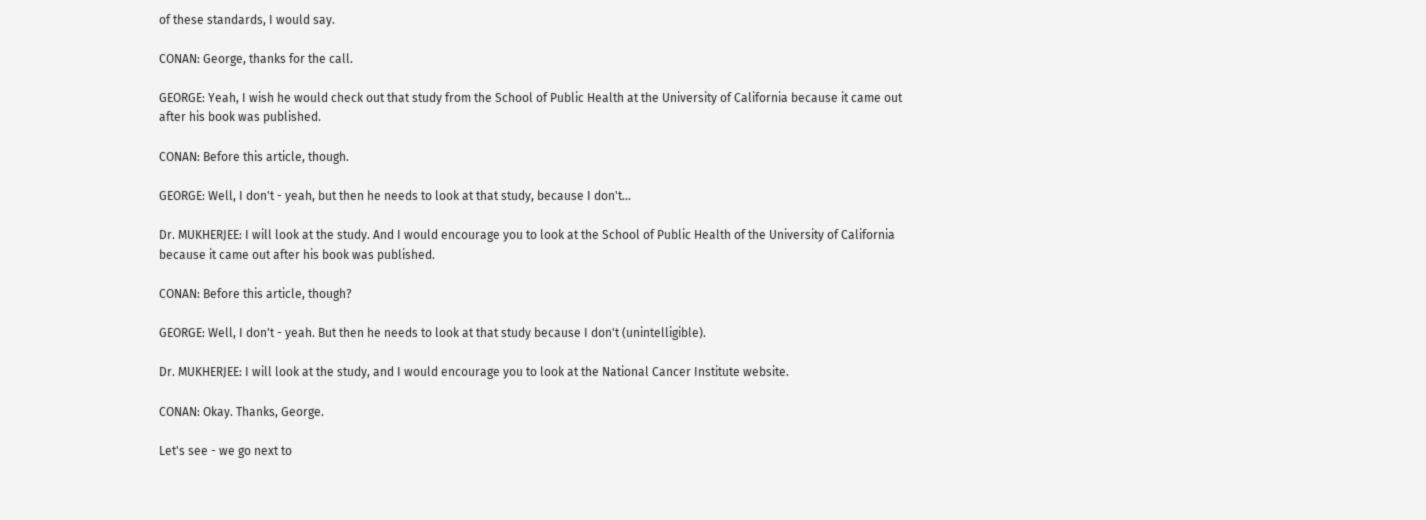of these standards, I would say.

CONAN: George, thanks for the call.

GEORGE: Yeah, I wish he would check out that study from the School of Public Health at the University of California because it came out after his book was published.

CONAN: Before this article, though.

GEORGE: Well, I don't - yeah, but then he needs to look at that study, because I don't...

Dr. MUKHERJEE: I will look at the study. And I would encourage you to look at the School of Public Health of the University of California because it came out after his book was published.

CONAN: Before this article, though?

GEORGE: Well, I don't - yeah. But then he needs to look at that study because I don't (unintelligible).

Dr. MUKHERJEE: I will look at the study, and I would encourage you to look at the National Cancer Institute website.

CONAN: Okay. Thanks, George.

Let's see - we go next to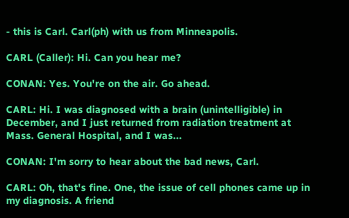- this is Carl. Carl(ph) with us from Minneapolis.

CARL (Caller): Hi. Can you hear me?

CONAN: Yes. You're on the air. Go ahead.

CARL: Hi. I was diagnosed with a brain (unintelligible) in December, and I just returned from radiation treatment at Mass. General Hospital, and I was...

CONAN: I'm sorry to hear about the bad news, Carl.

CARL: Oh, that's fine. One, the issue of cell phones came up in my diagnosis. A friend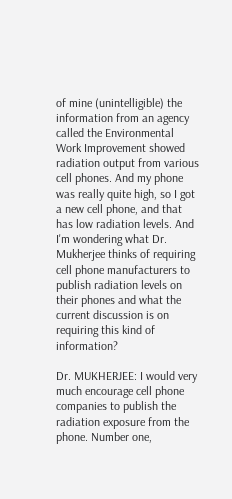of mine (unintelligible) the information from an agency called the Environmental Work Improvement showed radiation output from various cell phones. And my phone was really quite high, so I got a new cell phone, and that has low radiation levels. And I'm wondering what Dr. Mukherjee thinks of requiring cell phone manufacturers to publish radiation levels on their phones and what the current discussion is on requiring this kind of information?

Dr. MUKHERJEE: I would very much encourage cell phone companies to publish the radiation exposure from the phone. Number one,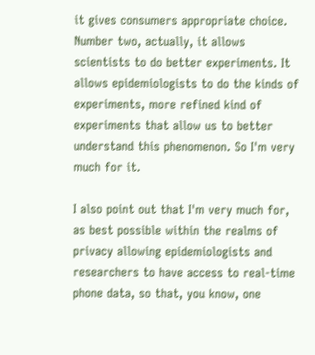it gives consumers appropriate choice. Number two, actually, it allows scientists to do better experiments. It allows epidemiologists to do the kinds of experiments, more refined kind of experiments that allow us to better understand this phenomenon. So I'm very much for it.

I also point out that I'm very much for, as best possible within the realms of privacy allowing epidemiologists and researchers to have access to real-time phone data, so that, you know, one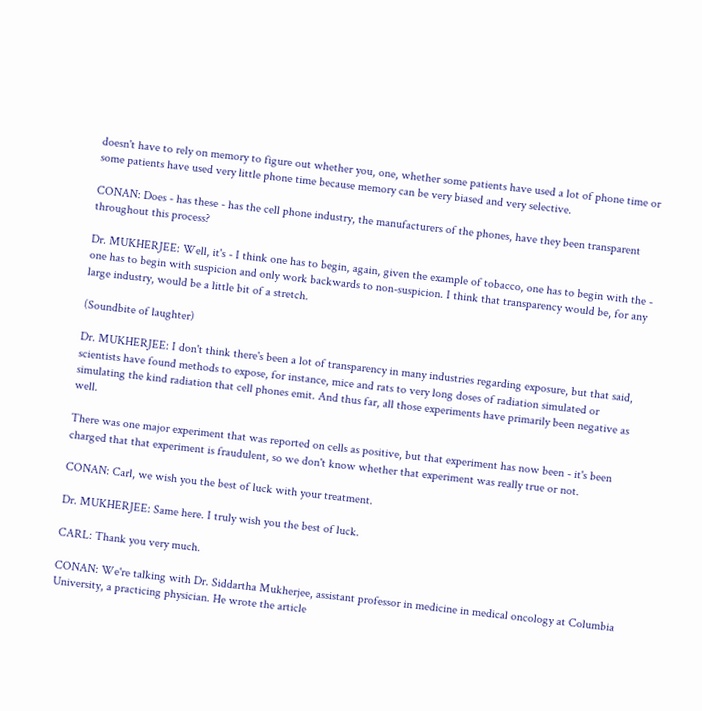doesn't have to rely on memory to figure out whether you, one, whether some patients have used a lot of phone time or some patients have used very little phone time because memory can be very biased and very selective.

CONAN: Does - has these - has the cell phone industry, the manufacturers of the phones, have they been transparent throughout this process?

Dr. MUKHERJEE: Well, it's - I think one has to begin, again, given the example of tobacco, one has to begin with the - one has to begin with suspicion and only work backwards to non-suspicion. I think that transparency would be, for any large industry, would be a little bit of a stretch.

(Soundbite of laughter)

Dr. MUKHERJEE: I don't think there's been a lot of transparency in many industries regarding exposure, but that said, scientists have found methods to expose, for instance, mice and rats to very long doses of radiation simulated or simulating the kind radiation that cell phones emit. And thus far, all those experiments have primarily been negative as well.

There was one major experiment that was reported on cells as positive, but that experiment has now been - it's been charged that that experiment is fraudulent, so we don't know whether that experiment was really true or not.

CONAN: Carl, we wish you the best of luck with your treatment.

Dr. MUKHERJEE: Same here. I truly wish you the best of luck.

CARL: Thank you very much.

CONAN: We're talking with Dr. Siddartha Mukherjee, assistant professor in medicine in medical oncology at Columbia University, a practicing physician. He wrote the article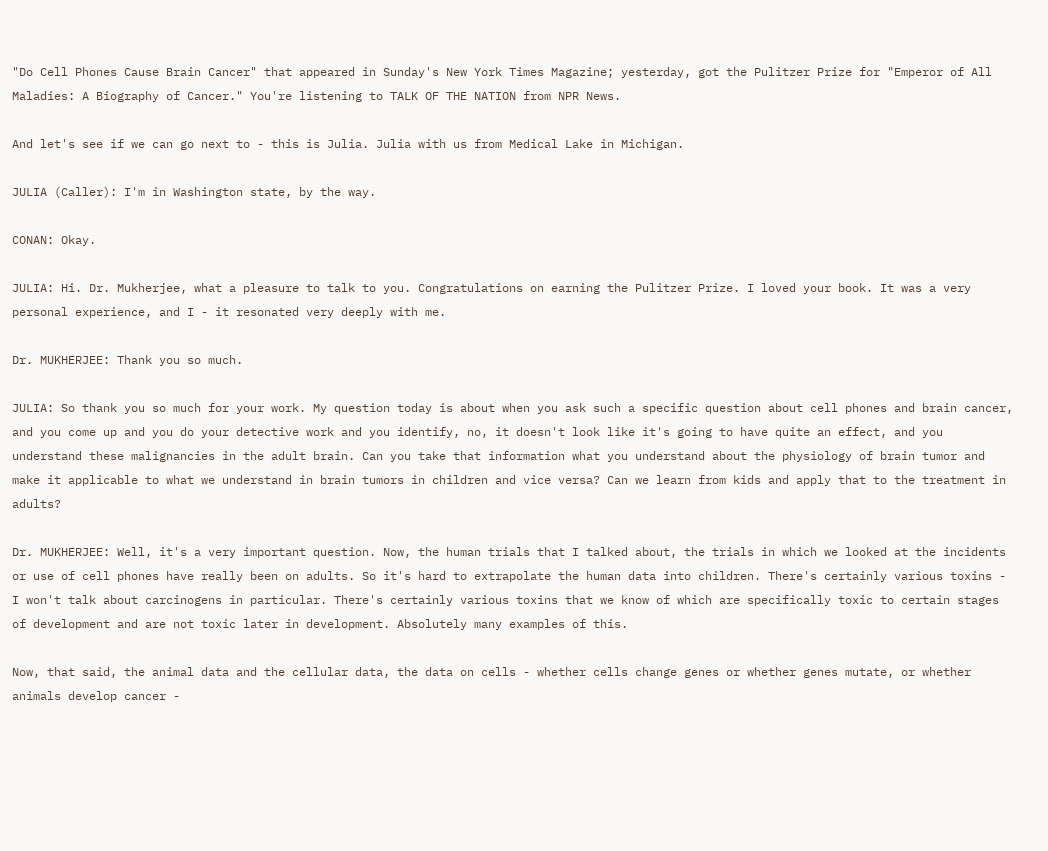"Do Cell Phones Cause Brain Cancer" that appeared in Sunday's New York Times Magazine; yesterday, got the Pulitzer Prize for "Emperor of All Maladies: A Biography of Cancer." You're listening to TALK OF THE NATION from NPR News.

And let's see if we can go next to - this is Julia. Julia with us from Medical Lake in Michigan.

JULIA (Caller): I'm in Washington state, by the way.

CONAN: Okay.

JULIA: Hi. Dr. Mukherjee, what a pleasure to talk to you. Congratulations on earning the Pulitzer Prize. I loved your book. It was a very personal experience, and I - it resonated very deeply with me.

Dr. MUKHERJEE: Thank you so much.

JULIA: So thank you so much for your work. My question today is about when you ask such a specific question about cell phones and brain cancer, and you come up and you do your detective work and you identify, no, it doesn't look like it's going to have quite an effect, and you understand these malignancies in the adult brain. Can you take that information what you understand about the physiology of brain tumor and make it applicable to what we understand in brain tumors in children and vice versa? Can we learn from kids and apply that to the treatment in adults?

Dr. MUKHERJEE: Well, it's a very important question. Now, the human trials that I talked about, the trials in which we looked at the incidents or use of cell phones have really been on adults. So it's hard to extrapolate the human data into children. There's certainly various toxins - I won't talk about carcinogens in particular. There's certainly various toxins that we know of which are specifically toxic to certain stages of development and are not toxic later in development. Absolutely many examples of this.

Now, that said, the animal data and the cellular data, the data on cells - whether cells change genes or whether genes mutate, or whether animals develop cancer -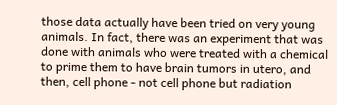those data actually have been tried on very young animals. In fact, there was an experiment that was done with animals who were treated with a chemical to prime them to have brain tumors in utero, and then, cell phone - not cell phone but radiation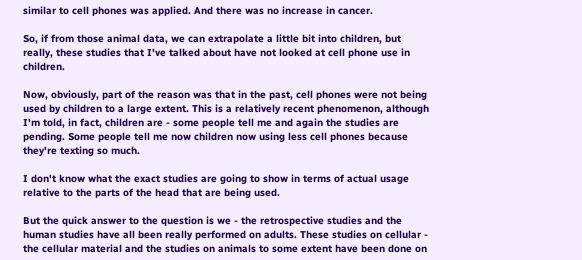similar to cell phones was applied. And there was no increase in cancer.

So, if from those animal data, we can extrapolate a little bit into children, but really, these studies that I've talked about have not looked at cell phone use in children.

Now, obviously, part of the reason was that in the past, cell phones were not being used by children to a large extent. This is a relatively recent phenomenon, although I'm told, in fact, children are - some people tell me and again the studies are pending. Some people tell me now children now using less cell phones because they're texting so much.

I don't know what the exact studies are going to show in terms of actual usage relative to the parts of the head that are being used.

But the quick answer to the question is we - the retrospective studies and the human studies have all been really performed on adults. These studies on cellular - the cellular material and the studies on animals to some extent have been done on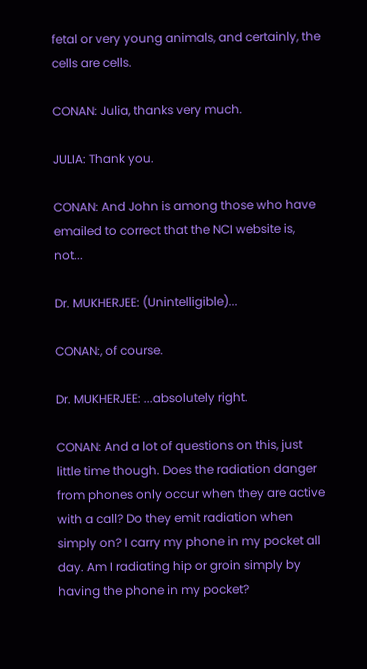fetal or very young animals, and certainly, the cells are cells.

CONAN: Julia, thanks very much.

JULIA: Thank you.

CONAN: And John is among those who have emailed to correct that the NCI website is, not...

Dr. MUKHERJEE: (Unintelligible)...

CONAN:, of course.

Dr. MUKHERJEE: ...absolutely right.

CONAN: And a lot of questions on this, just little time though. Does the radiation danger from phones only occur when they are active with a call? Do they emit radiation when simply on? I carry my phone in my pocket all day. Am I radiating hip or groin simply by having the phone in my pocket?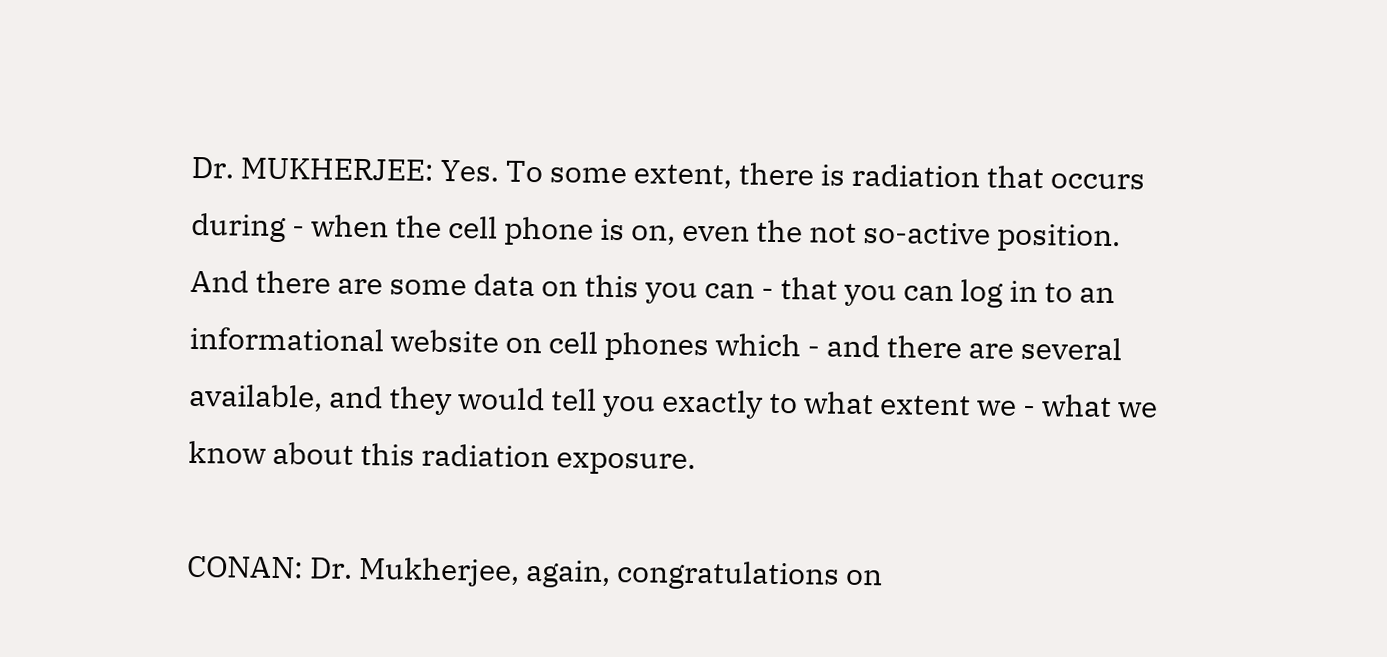Dr. MUKHERJEE: Yes. To some extent, there is radiation that occurs during - when the cell phone is on, even the not so-active position. And there are some data on this you can - that you can log in to an informational website on cell phones which - and there are several available, and they would tell you exactly to what extent we - what we know about this radiation exposure.

CONAN: Dr. Mukherjee, again, congratulations on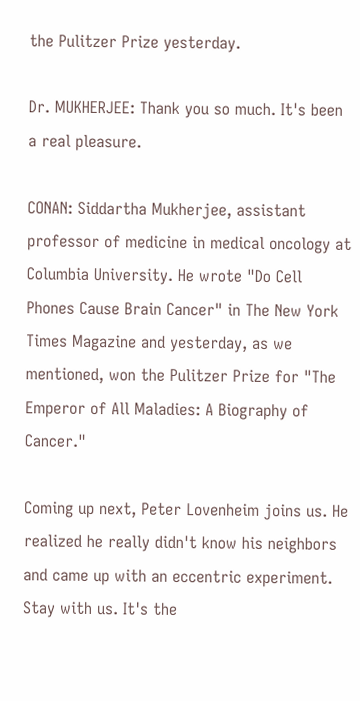the Pulitzer Prize yesterday.

Dr. MUKHERJEE: Thank you so much. It's been a real pleasure.

CONAN: Siddartha Mukherjee, assistant professor of medicine in medical oncology at Columbia University. He wrote "Do Cell Phones Cause Brain Cancer" in The New York Times Magazine and yesterday, as we mentioned, won the Pulitzer Prize for "The Emperor of All Maladies: A Biography of Cancer."

Coming up next, Peter Lovenheim joins us. He realized he really didn't know his neighbors and came up with an eccentric experiment. Stay with us. It's the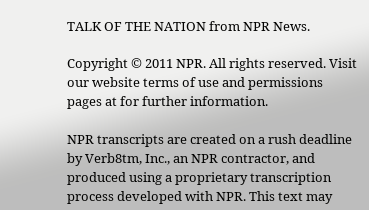TALK OF THE NATION from NPR News.

Copyright © 2011 NPR. All rights reserved. Visit our website terms of use and permissions pages at for further information.

NPR transcripts are created on a rush deadline by Verb8tm, Inc., an NPR contractor, and produced using a proprietary transcription process developed with NPR. This text may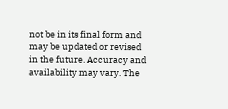not be in its final form and may be updated or revised in the future. Accuracy and availability may vary. The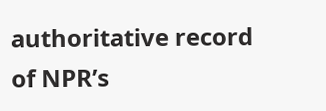authoritative record of NPR’s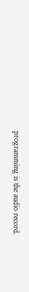programming is the audio record.